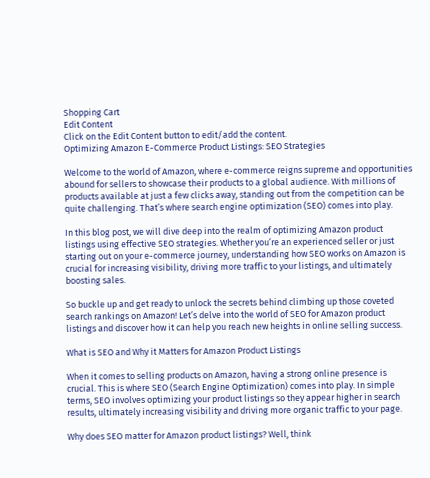Shopping Cart
Edit Content
Click on the Edit Content button to edit/add the content.
Optimizing Amazon E-Commerce Product Listings: SEO Strategies

Welcome to the world of Amazon, where e-commerce reigns supreme and opportunities abound for sellers to showcase their products to a global audience. With millions of products available at just a few clicks away, standing out from the competition can be quite challenging. That’s where search engine optimization (SEO) comes into play.

In this blog post, we will dive deep into the realm of optimizing Amazon product listings using effective SEO strategies. Whether you’re an experienced seller or just starting out on your e-commerce journey, understanding how SEO works on Amazon is crucial for increasing visibility, driving more traffic to your listings, and ultimately boosting sales.

So buckle up and get ready to unlock the secrets behind climbing up those coveted search rankings on Amazon! Let’s delve into the world of SEO for Amazon product listings and discover how it can help you reach new heights in online selling success.

What is SEO and Why it Matters for Amazon Product Listings

When it comes to selling products on Amazon, having a strong online presence is crucial. This is where SEO (Search Engine Optimization) comes into play. In simple terms, SEO involves optimizing your product listings so they appear higher in search results, ultimately increasing visibility and driving more organic traffic to your page.

Why does SEO matter for Amazon product listings? Well, think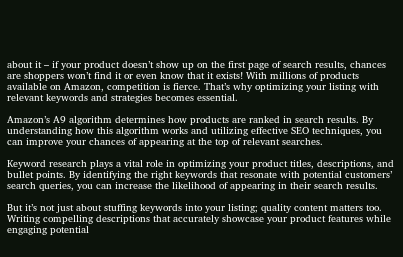about it – if your product doesn’t show up on the first page of search results, chances are shoppers won’t find it or even know that it exists! With millions of products available on Amazon, competition is fierce. That’s why optimizing your listing with relevant keywords and strategies becomes essential.

Amazon’s A9 algorithm determines how products are ranked in search results. By understanding how this algorithm works and utilizing effective SEO techniques, you can improve your chances of appearing at the top of relevant searches.

Keyword research plays a vital role in optimizing your product titles, descriptions, and bullet points. By identifying the right keywords that resonate with potential customers’ search queries, you can increase the likelihood of appearing in their search results.

But it’s not just about stuffing keywords into your listing; quality content matters too. Writing compelling descriptions that accurately showcase your product features while engaging potential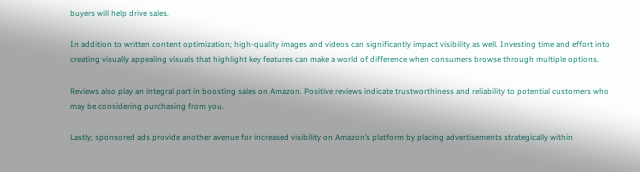buyers will help drive sales.

In addition to written content optimization; high-quality images and videos can significantly impact visibility as well. Investing time and effort into creating visually appealing visuals that highlight key features can make a world of difference when consumers browse through multiple options.

Reviews also play an integral part in boosting sales on Amazon. Positive reviews indicate trustworthiness and reliability to potential customers who may be considering purchasing from you.

Lastly; sponsored ads provide another avenue for increased visibility on Amazon’s platform by placing advertisements strategically within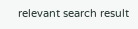relevant search result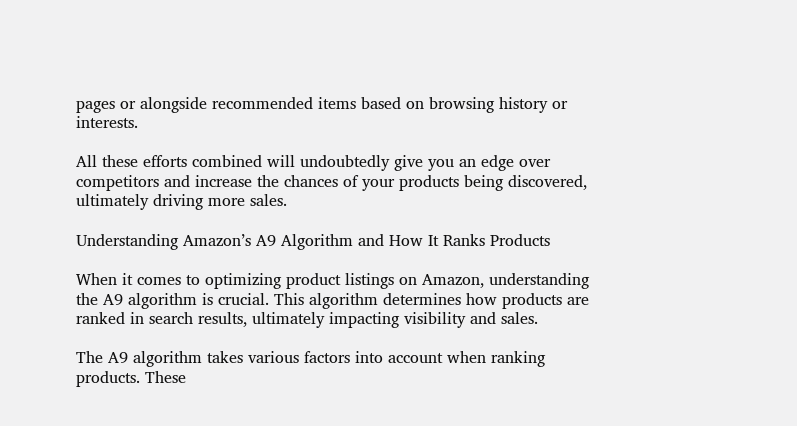pages or alongside recommended items based on browsing history or interests.

All these efforts combined will undoubtedly give you an edge over competitors and increase the chances of your products being discovered, ultimately driving more sales.

Understanding Amazon’s A9 Algorithm and How It Ranks Products

When it comes to optimizing product listings on Amazon, understanding the A9 algorithm is crucial. This algorithm determines how products are ranked in search results, ultimately impacting visibility and sales.

The A9 algorithm takes various factors into account when ranking products. These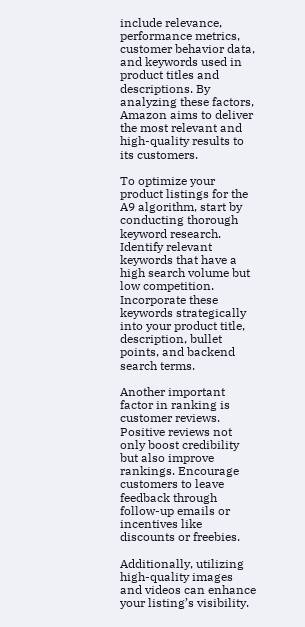include relevance, performance metrics, customer behavior data, and keywords used in product titles and descriptions. By analyzing these factors, Amazon aims to deliver the most relevant and high-quality results to its customers.

To optimize your product listings for the A9 algorithm, start by conducting thorough keyword research. Identify relevant keywords that have a high search volume but low competition. Incorporate these keywords strategically into your product title, description, bullet points, and backend search terms.

Another important factor in ranking is customer reviews. Positive reviews not only boost credibility but also improve rankings. Encourage customers to leave feedback through follow-up emails or incentives like discounts or freebies.

Additionally, utilizing high-quality images and videos can enhance your listing’s visibility.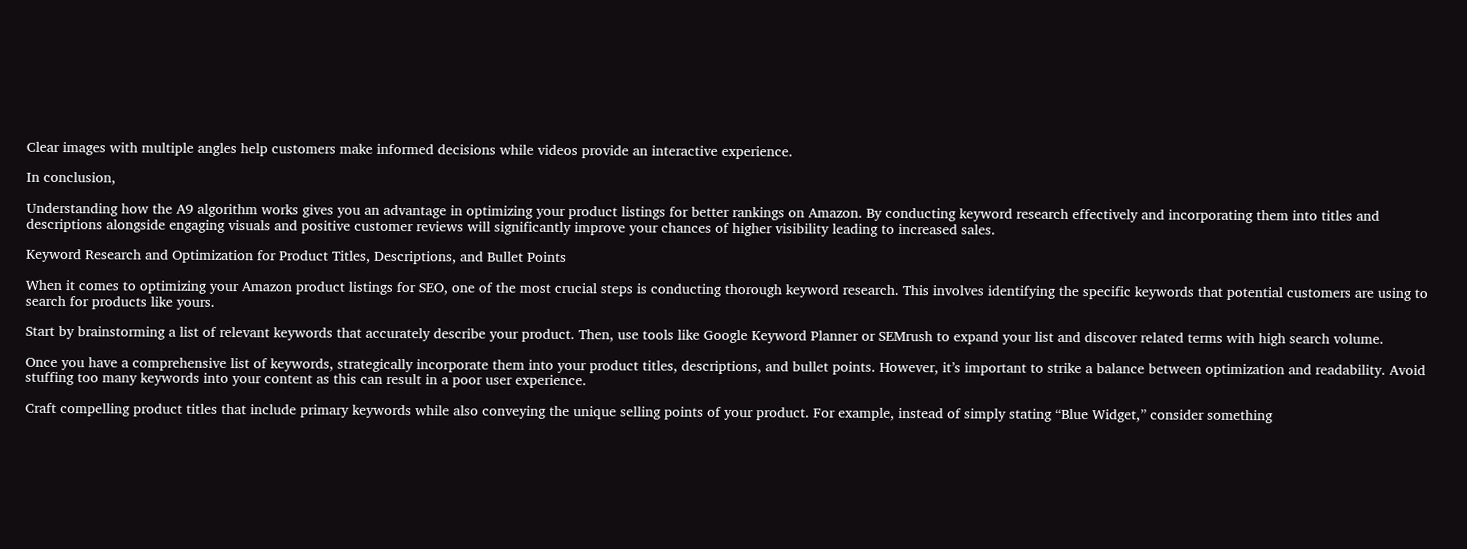Clear images with multiple angles help customers make informed decisions while videos provide an interactive experience.

In conclusion,

Understanding how the A9 algorithm works gives you an advantage in optimizing your product listings for better rankings on Amazon. By conducting keyword research effectively and incorporating them into titles and descriptions alongside engaging visuals and positive customer reviews will significantly improve your chances of higher visibility leading to increased sales.

Keyword Research and Optimization for Product Titles, Descriptions, and Bullet Points

When it comes to optimizing your Amazon product listings for SEO, one of the most crucial steps is conducting thorough keyword research. This involves identifying the specific keywords that potential customers are using to search for products like yours.

Start by brainstorming a list of relevant keywords that accurately describe your product. Then, use tools like Google Keyword Planner or SEMrush to expand your list and discover related terms with high search volume.

Once you have a comprehensive list of keywords, strategically incorporate them into your product titles, descriptions, and bullet points. However, it’s important to strike a balance between optimization and readability. Avoid stuffing too many keywords into your content as this can result in a poor user experience.

Craft compelling product titles that include primary keywords while also conveying the unique selling points of your product. For example, instead of simply stating “Blue Widget,” consider something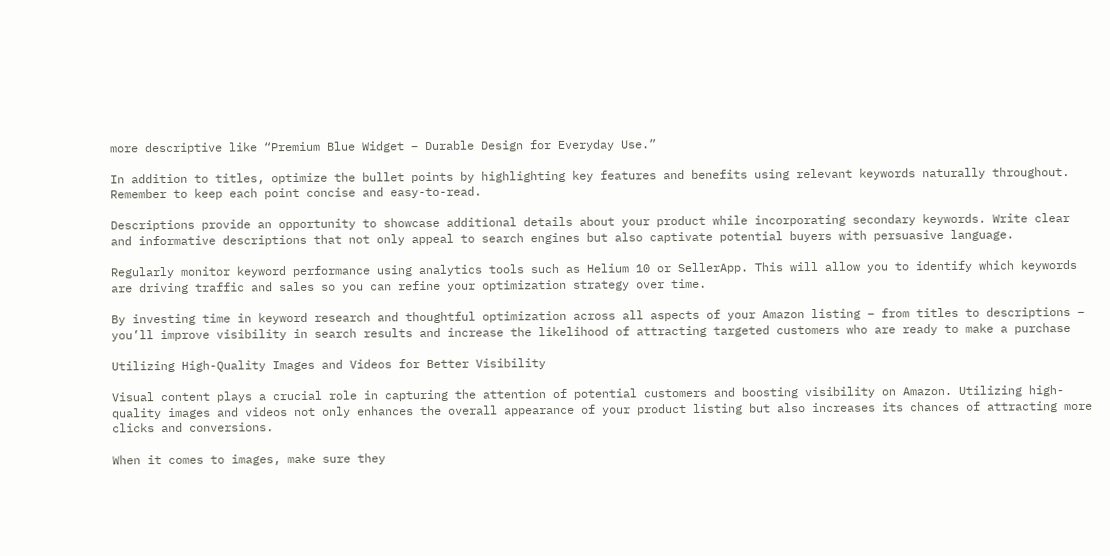more descriptive like “Premium Blue Widget – Durable Design for Everyday Use.”

In addition to titles, optimize the bullet points by highlighting key features and benefits using relevant keywords naturally throughout. Remember to keep each point concise and easy-to-read.

Descriptions provide an opportunity to showcase additional details about your product while incorporating secondary keywords. Write clear and informative descriptions that not only appeal to search engines but also captivate potential buyers with persuasive language.

Regularly monitor keyword performance using analytics tools such as Helium 10 or SellerApp. This will allow you to identify which keywords are driving traffic and sales so you can refine your optimization strategy over time.

By investing time in keyword research and thoughtful optimization across all aspects of your Amazon listing – from titles to descriptions – you’ll improve visibility in search results and increase the likelihood of attracting targeted customers who are ready to make a purchase

Utilizing High-Quality Images and Videos for Better Visibility

Visual content plays a crucial role in capturing the attention of potential customers and boosting visibility on Amazon. Utilizing high-quality images and videos not only enhances the overall appearance of your product listing but also increases its chances of attracting more clicks and conversions.

When it comes to images, make sure they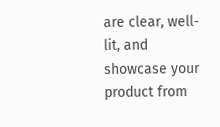are clear, well-lit, and showcase your product from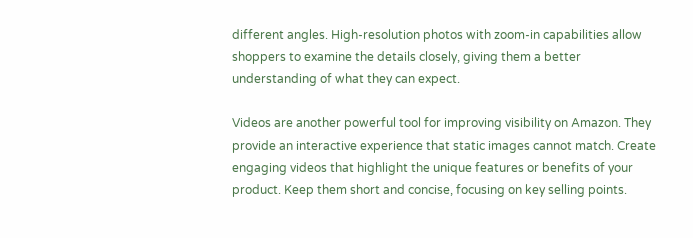different angles. High-resolution photos with zoom-in capabilities allow shoppers to examine the details closely, giving them a better understanding of what they can expect.

Videos are another powerful tool for improving visibility on Amazon. They provide an interactive experience that static images cannot match. Create engaging videos that highlight the unique features or benefits of your product. Keep them short and concise, focusing on key selling points.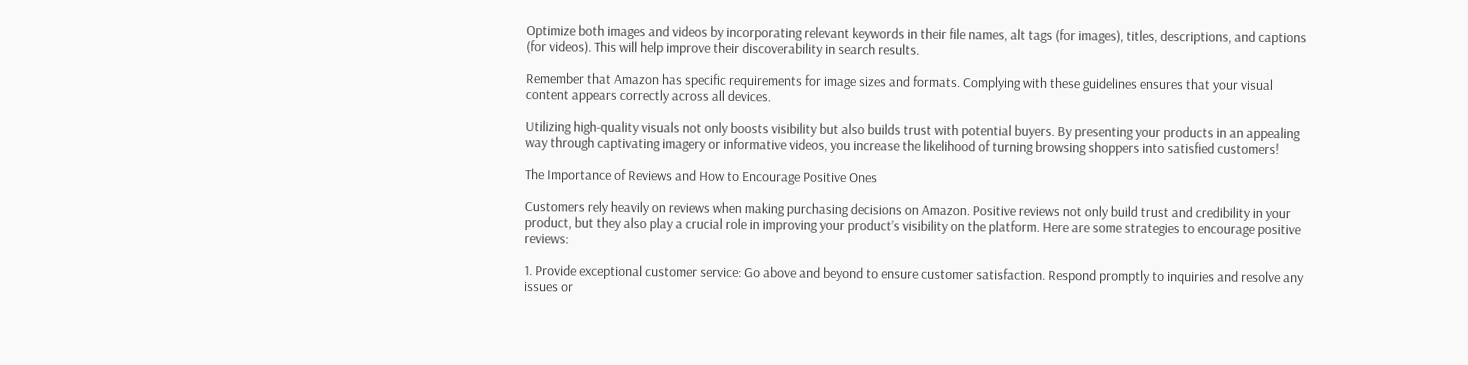Optimize both images and videos by incorporating relevant keywords in their file names, alt tags (for images), titles, descriptions, and captions (for videos). This will help improve their discoverability in search results.

Remember that Amazon has specific requirements for image sizes and formats. Complying with these guidelines ensures that your visual content appears correctly across all devices.

Utilizing high-quality visuals not only boosts visibility but also builds trust with potential buyers. By presenting your products in an appealing way through captivating imagery or informative videos, you increase the likelihood of turning browsing shoppers into satisfied customers!

The Importance of Reviews and How to Encourage Positive Ones

Customers rely heavily on reviews when making purchasing decisions on Amazon. Positive reviews not only build trust and credibility in your product, but they also play a crucial role in improving your product’s visibility on the platform. Here are some strategies to encourage positive reviews:

1. Provide exceptional customer service: Go above and beyond to ensure customer satisfaction. Respond promptly to inquiries and resolve any issues or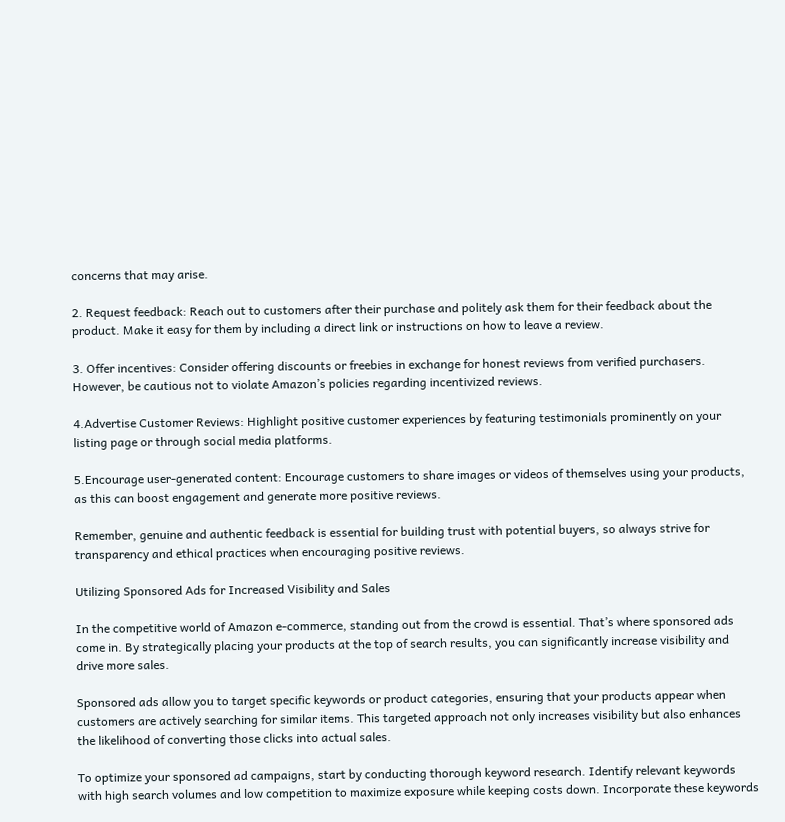concerns that may arise.

2. Request feedback: Reach out to customers after their purchase and politely ask them for their feedback about the product. Make it easy for them by including a direct link or instructions on how to leave a review.

3. Offer incentives: Consider offering discounts or freebies in exchange for honest reviews from verified purchasers. However, be cautious not to violate Amazon’s policies regarding incentivized reviews.

4.Advertise Customer Reviews: Highlight positive customer experiences by featuring testimonials prominently on your listing page or through social media platforms.

5.Encourage user-generated content: Encourage customers to share images or videos of themselves using your products, as this can boost engagement and generate more positive reviews.

Remember, genuine and authentic feedback is essential for building trust with potential buyers, so always strive for transparency and ethical practices when encouraging positive reviews.

Utilizing Sponsored Ads for Increased Visibility and Sales

In the competitive world of Amazon e-commerce, standing out from the crowd is essential. That’s where sponsored ads come in. By strategically placing your products at the top of search results, you can significantly increase visibility and drive more sales.

Sponsored ads allow you to target specific keywords or product categories, ensuring that your products appear when customers are actively searching for similar items. This targeted approach not only increases visibility but also enhances the likelihood of converting those clicks into actual sales.

To optimize your sponsored ad campaigns, start by conducting thorough keyword research. Identify relevant keywords with high search volumes and low competition to maximize exposure while keeping costs down. Incorporate these keywords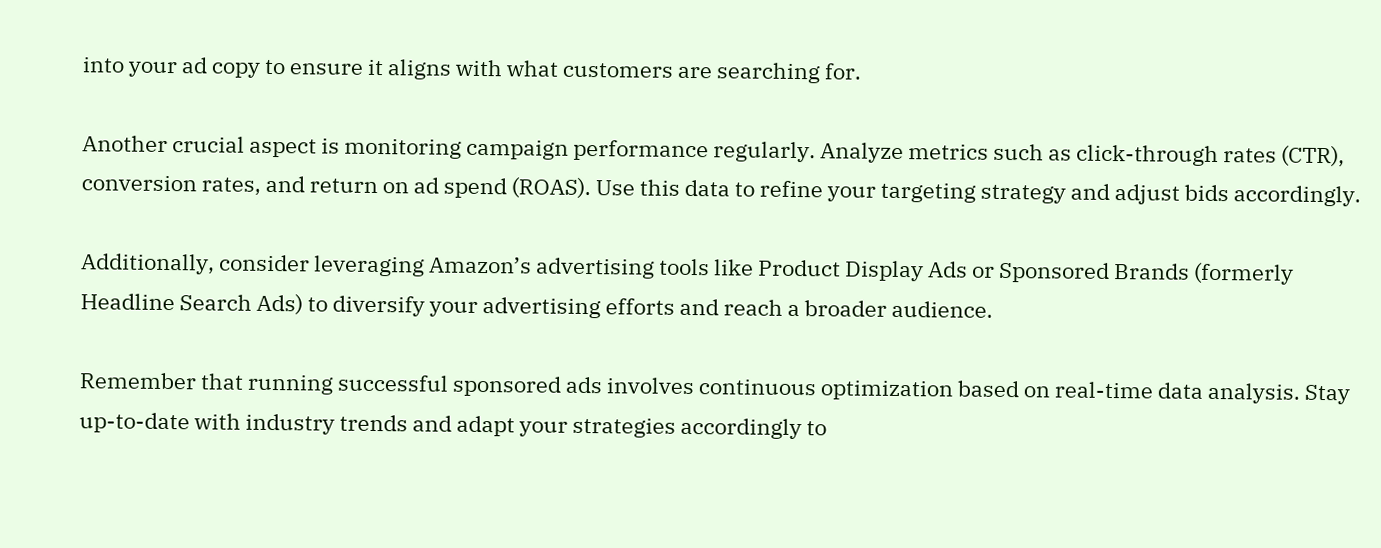into your ad copy to ensure it aligns with what customers are searching for.

Another crucial aspect is monitoring campaign performance regularly. Analyze metrics such as click-through rates (CTR), conversion rates, and return on ad spend (ROAS). Use this data to refine your targeting strategy and adjust bids accordingly.

Additionally, consider leveraging Amazon’s advertising tools like Product Display Ads or Sponsored Brands (formerly Headline Search Ads) to diversify your advertising efforts and reach a broader audience.

Remember that running successful sponsored ads involves continuous optimization based on real-time data analysis. Stay up-to-date with industry trends and adapt your strategies accordingly to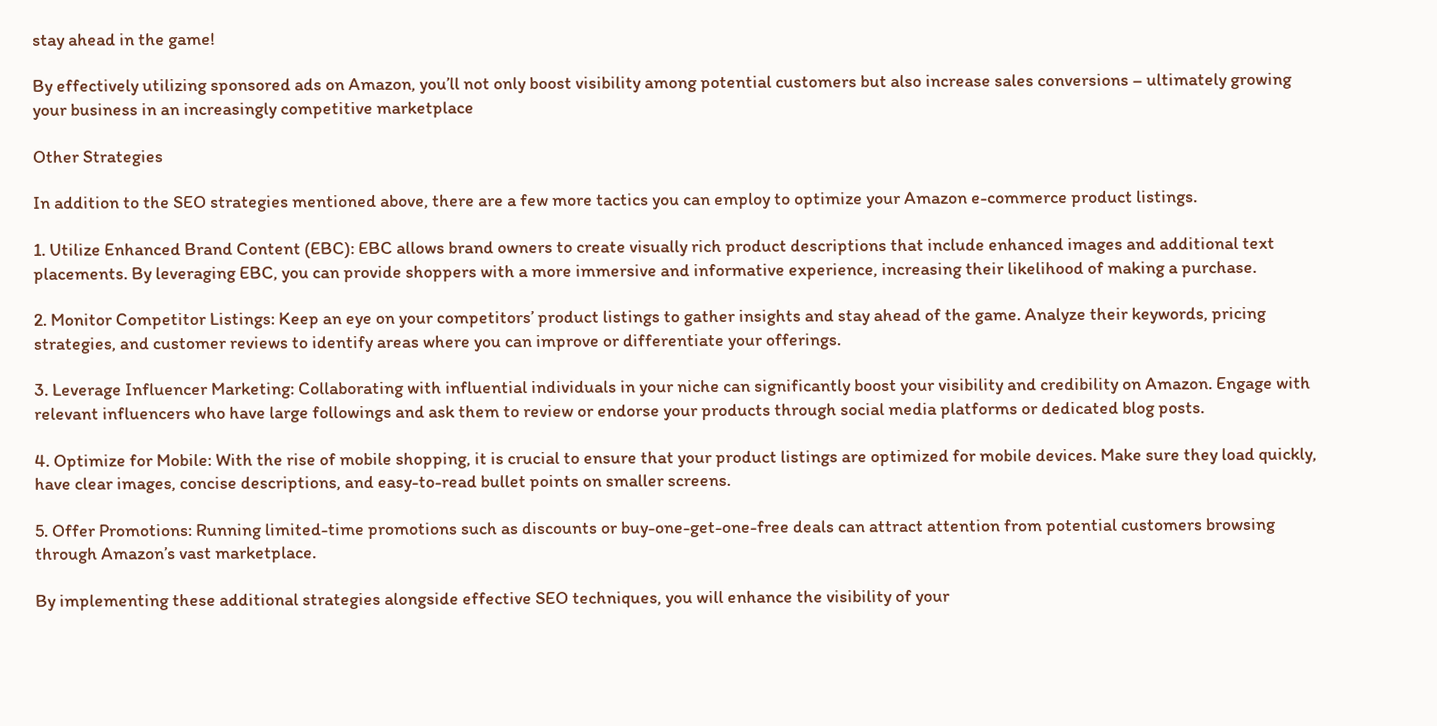stay ahead in the game!

By effectively utilizing sponsored ads on Amazon, you’ll not only boost visibility among potential customers but also increase sales conversions – ultimately growing your business in an increasingly competitive marketplace

Other Strategies

In addition to the SEO strategies mentioned above, there are a few more tactics you can employ to optimize your Amazon e-commerce product listings.

1. Utilize Enhanced Brand Content (EBC): EBC allows brand owners to create visually rich product descriptions that include enhanced images and additional text placements. By leveraging EBC, you can provide shoppers with a more immersive and informative experience, increasing their likelihood of making a purchase.

2. Monitor Competitor Listings: Keep an eye on your competitors’ product listings to gather insights and stay ahead of the game. Analyze their keywords, pricing strategies, and customer reviews to identify areas where you can improve or differentiate your offerings.

3. Leverage Influencer Marketing: Collaborating with influential individuals in your niche can significantly boost your visibility and credibility on Amazon. Engage with relevant influencers who have large followings and ask them to review or endorse your products through social media platforms or dedicated blog posts.

4. Optimize for Mobile: With the rise of mobile shopping, it is crucial to ensure that your product listings are optimized for mobile devices. Make sure they load quickly, have clear images, concise descriptions, and easy-to-read bullet points on smaller screens.

5. Offer Promotions: Running limited-time promotions such as discounts or buy-one-get-one-free deals can attract attention from potential customers browsing through Amazon’s vast marketplace.

By implementing these additional strategies alongside effective SEO techniques, you will enhance the visibility of your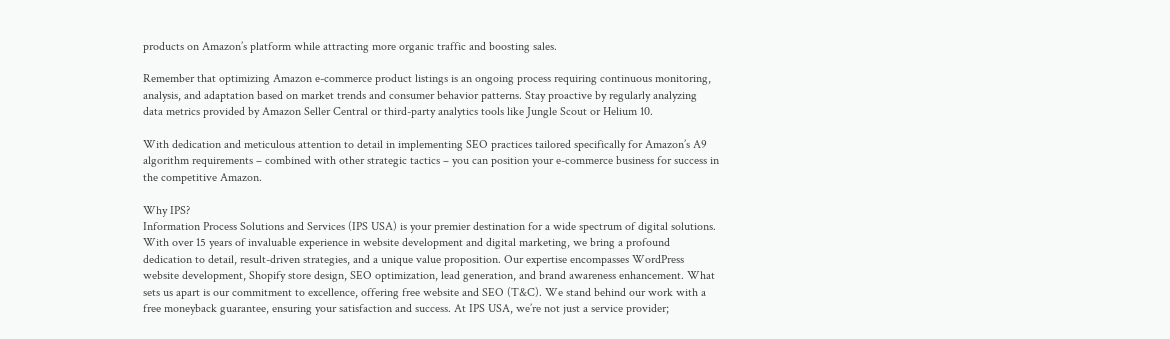products on Amazon’s platform while attracting more organic traffic and boosting sales.

Remember that optimizing Amazon e-commerce product listings is an ongoing process requiring continuous monitoring, analysis, and adaptation based on market trends and consumer behavior patterns. Stay proactive by regularly analyzing data metrics provided by Amazon Seller Central or third-party analytics tools like Jungle Scout or Helium 10.

With dedication and meticulous attention to detail in implementing SEO practices tailored specifically for Amazon’s A9 algorithm requirements – combined with other strategic tactics – you can position your e-commerce business for success in the competitive Amazon.

Why IPS?
Information Process Solutions and Services (IPS USA) is your premier destination for a wide spectrum of digital solutions. With over 15 years of invaluable experience in website development and digital marketing, we bring a profound dedication to detail, result-driven strategies, and a unique value proposition. Our expertise encompasses WordPress website development, Shopify store design, SEO optimization, lead generation, and brand awareness enhancement. What sets us apart is our commitment to excellence, offering free website and SEO (T&C). We stand behind our work with a free moneyback guarantee, ensuring your satisfaction and success. At IPS USA, we’re not just a service provider;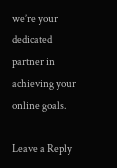we’re your dedicated partner in achieving your online goals.

Leave a Reply